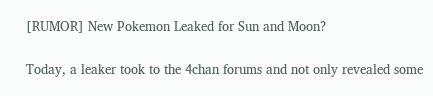[RUMOR] New Pokemon Leaked for Sun and Moon?

Today, a leaker took to the 4chan forums and not only revealed some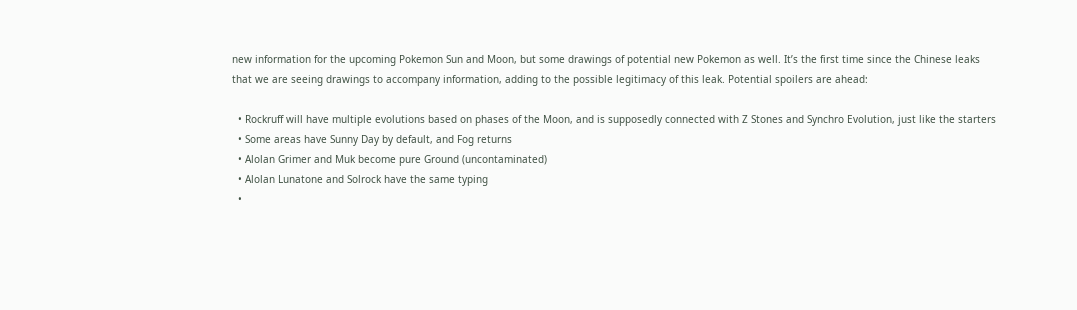new information for the upcoming Pokemon Sun and Moon, but some drawings of potential new Pokemon as well. It’s the first time since the Chinese leaks that we are seeing drawings to accompany information, adding to the possible legitimacy of this leak. Potential spoilers are ahead:

  • Rockruff will have multiple evolutions based on phases of the Moon, and is supposedly connected with Z Stones and Synchro Evolution, just like the starters
  • Some areas have Sunny Day by default, and Fog returns
  • Alolan Grimer and Muk become pure Ground (uncontaminated)
  • Alolan Lunatone and Solrock have the same typing
  •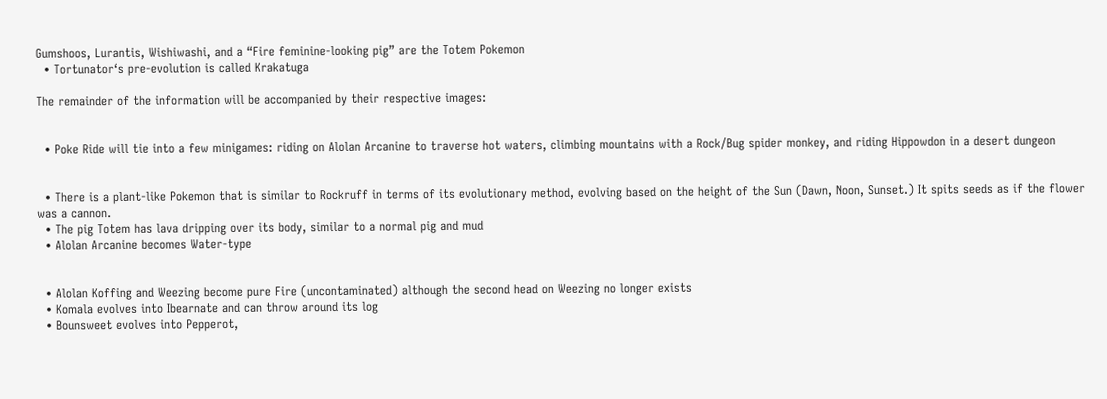Gumshoos, Lurantis, Wishiwashi, and a “Fire feminine-looking pig” are the Totem Pokemon
  • Tortunator‘s pre-evolution is called Krakatuga

The remainder of the information will be accompanied by their respective images:


  • Poke Ride will tie into a few minigames: riding on Alolan Arcanine to traverse hot waters, climbing mountains with a Rock/Bug spider monkey, and riding Hippowdon in a desert dungeon


  • There is a plant-like Pokemon that is similar to Rockruff in terms of its evolutionary method, evolving based on the height of the Sun (Dawn, Noon, Sunset.) It spits seeds as if the flower was a cannon.
  • The pig Totem has lava dripping over its body, similar to a normal pig and mud
  • Alolan Arcanine becomes Water-type


  • Alolan Koffing and Weezing become pure Fire (uncontaminated) although the second head on Weezing no longer exists
  • Komala evolves into Ibearnate and can throw around its log
  • Bounsweet evolves into Pepperot,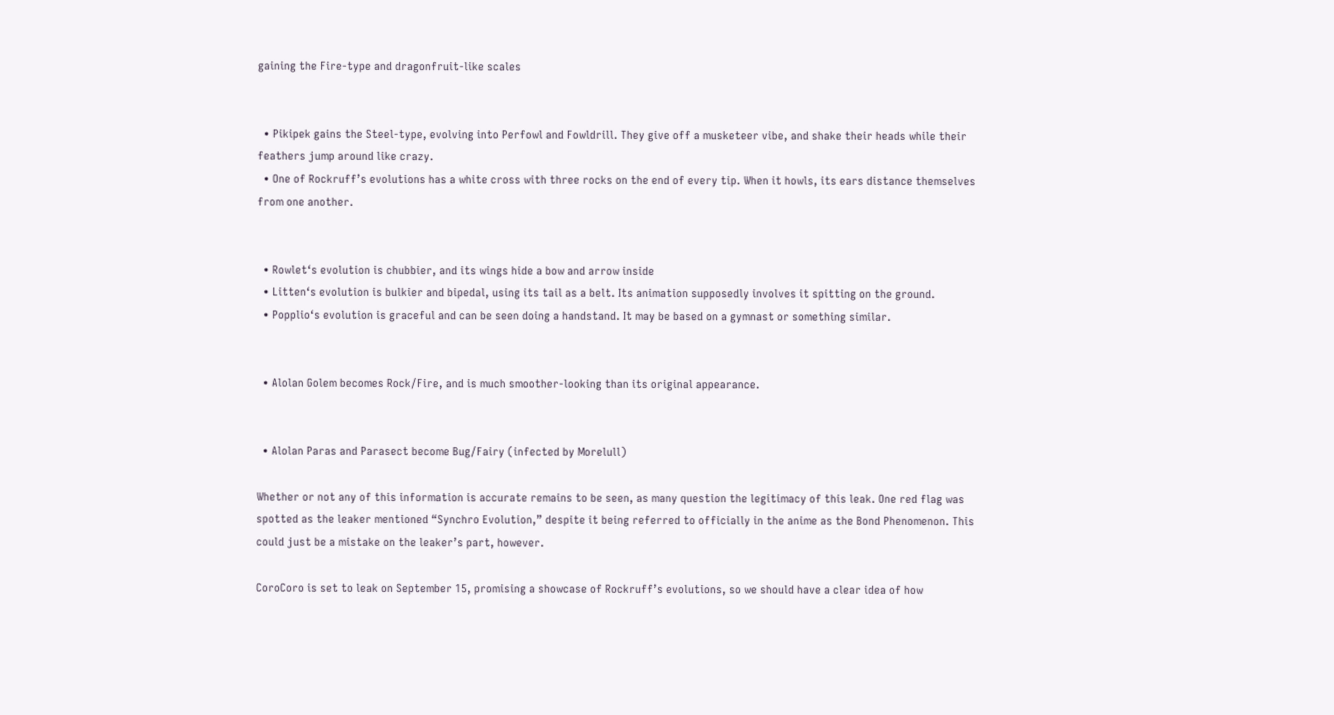gaining the Fire-type and dragonfruit-like scales


  • Pikipek gains the Steel-type, evolving into Perfowl and Fowldrill. They give off a musketeer vibe, and shake their heads while their feathers jump around like crazy.
  • One of Rockruff’s evolutions has a white cross with three rocks on the end of every tip. When it howls, its ears distance themselves from one another.


  • Rowlet‘s evolution is chubbier, and its wings hide a bow and arrow inside
  • Litten‘s evolution is bulkier and bipedal, using its tail as a belt. Its animation supposedly involves it spitting on the ground.
  • Popplio‘s evolution is graceful and can be seen doing a handstand. It may be based on a gymnast or something similar.


  • Alolan Golem becomes Rock/Fire, and is much smoother-looking than its original appearance.


  • Alolan Paras and Parasect become Bug/Fairy (infected by Morelull)

Whether or not any of this information is accurate remains to be seen, as many question the legitimacy of this leak. One red flag was spotted as the leaker mentioned “Synchro Evolution,” despite it being referred to officially in the anime as the Bond Phenomenon. This could just be a mistake on the leaker’s part, however.

CoroCoro is set to leak on September 15, promising a showcase of Rockruff’s evolutions, so we should have a clear idea of how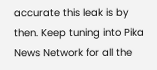accurate this leak is by then. Keep tuning into Pika News Network for all the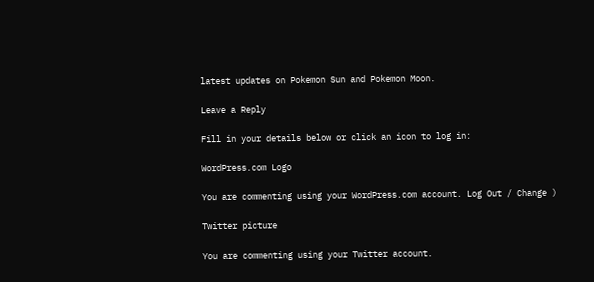latest updates on Pokemon Sun and Pokemon Moon.

Leave a Reply

Fill in your details below or click an icon to log in:

WordPress.com Logo

You are commenting using your WordPress.com account. Log Out / Change )

Twitter picture

You are commenting using your Twitter account.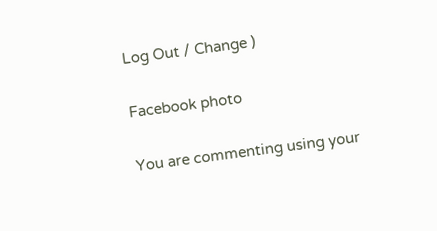Log Out / Change )

Facebook photo

You are commenting using your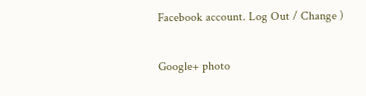Facebook account. Log Out / Change )

Google+ photo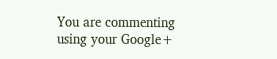You are commenting using your Google+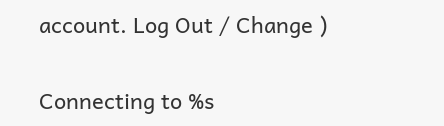account. Log Out / Change )

Connecting to %s